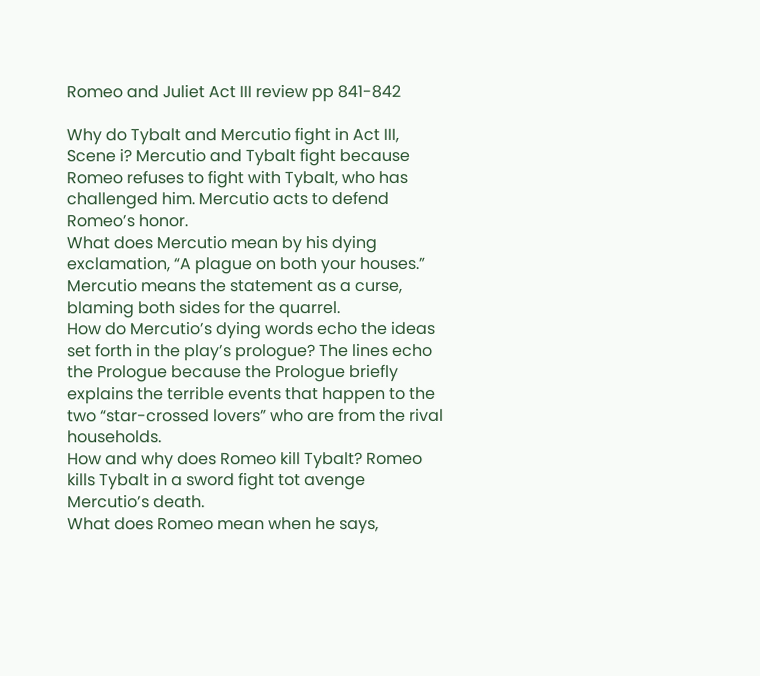Romeo and Juliet Act III review pp 841-842

Why do Tybalt and Mercutio fight in Act III, Scene i? Mercutio and Tybalt fight because Romeo refuses to fight with Tybalt, who has challenged him. Mercutio acts to defend Romeo’s honor.
What does Mercutio mean by his dying exclamation, “A plague on both your houses.” Mercutio means the statement as a curse, blaming both sides for the quarrel.
How do Mercutio’s dying words echo the ideas set forth in the play’s prologue? The lines echo the Prologue because the Prologue briefly explains the terrible events that happen to the two “star-crossed lovers” who are from the rival households.
How and why does Romeo kill Tybalt? Romeo kills Tybalt in a sword fight tot avenge Mercutio’s death.
What does Romeo mean when he says,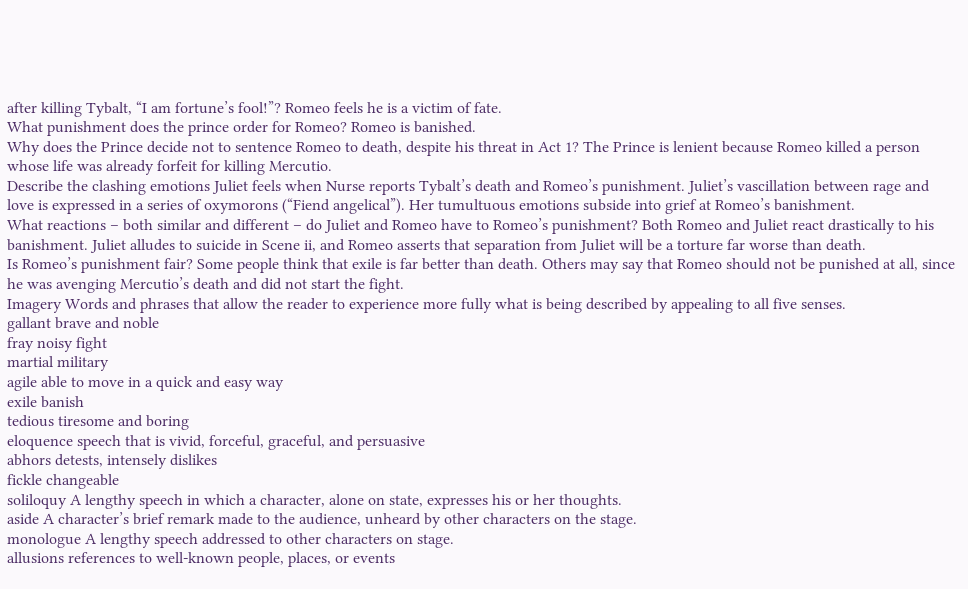after killing Tybalt, “I am fortune’s fool!”? Romeo feels he is a victim of fate.
What punishment does the prince order for Romeo? Romeo is banished.
Why does the Prince decide not to sentence Romeo to death, despite his threat in Act 1? The Prince is lenient because Romeo killed a person whose life was already forfeit for killing Mercutio.
Describe the clashing emotions Juliet feels when Nurse reports Tybalt’s death and Romeo’s punishment. Juliet’s vascillation between rage and love is expressed in a series of oxymorons (“Fiend angelical”). Her tumultuous emotions subside into grief at Romeo’s banishment.
What reactions – both similar and different – do Juliet and Romeo have to Romeo’s punishment? Both Romeo and Juliet react drastically to his banishment. Juliet alludes to suicide in Scene ii, and Romeo asserts that separation from Juliet will be a torture far worse than death.
Is Romeo’s punishment fair? Some people think that exile is far better than death. Others may say that Romeo should not be punished at all, since he was avenging Mercutio’s death and did not start the fight.
Imagery Words and phrases that allow the reader to experience more fully what is being described by appealing to all five senses.
gallant brave and noble
fray noisy fight
martial military
agile able to move in a quick and easy way
exile banish
tedious tiresome and boring
eloquence speech that is vivid, forceful, graceful, and persuasive
abhors detests, intensely dislikes
fickle changeable
soliloquy A lengthy speech in which a character, alone on state, expresses his or her thoughts.
aside A character’s brief remark made to the audience, unheard by other characters on the stage.
monologue A lengthy speech addressed to other characters on stage.
allusions references to well-known people, places, or events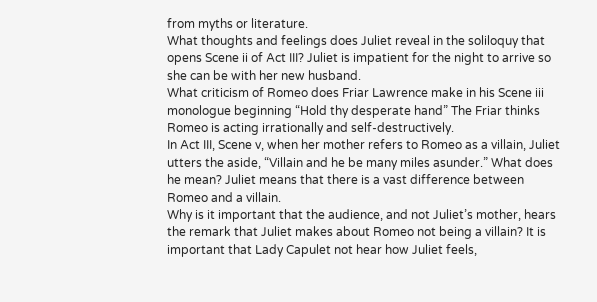from myths or literature.
What thoughts and feelings does Juliet reveal in the soliloquy that opens Scene ii of Act III? Juliet is impatient for the night to arrive so she can be with her new husband.
What criticism of Romeo does Friar Lawrence make in his Scene iii monologue beginning “Hold thy desperate hand” The Friar thinks Romeo is acting irrationally and self-destructively.
In Act III, Scene v, when her mother refers to Romeo as a villain, Juliet utters the aside, “Villain and he be many miles asunder.” What does he mean? Juliet means that there is a vast difference between Romeo and a villain.
Why is it important that the audience, and not Juliet’s mother, hears the remark that Juliet makes about Romeo not being a villain? It is important that Lady Capulet not hear how Juliet feels,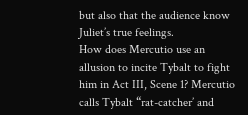but also that the audience know Juliet’s true feelings.
How does Mercutio use an allusion to incite Tybalt to fight him in Act III, Scene 1? Mercutio calls Tybalt “rat-catcher’ and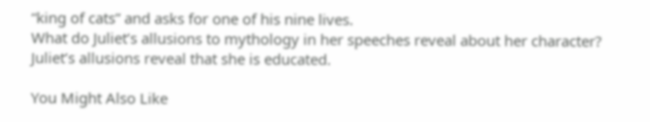“king of cats” and asks for one of his nine lives.
What do Juliet’s allusions to mythology in her speeches reveal about her character? Juliet’s allusions reveal that she is educated.

You Might Also Like